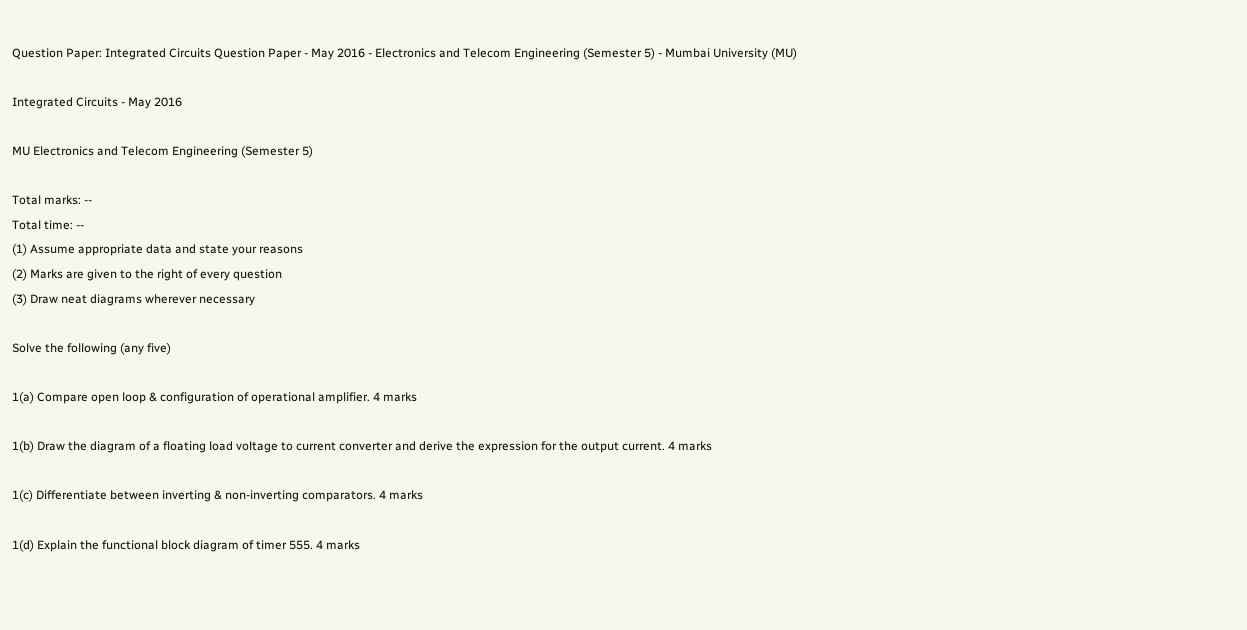Question Paper: Integrated Circuits Question Paper - May 2016 - Electronics and Telecom Engineering (Semester 5) - Mumbai University (MU)

Integrated Circuits - May 2016

MU Electronics and Telecom Engineering (Semester 5)

Total marks: --
Total time: --
(1) Assume appropriate data and state your reasons
(2) Marks are given to the right of every question
(3) Draw neat diagrams wherever necessary

Solve the following (any five)

1(a) Compare open loop & configuration of operational amplifier. 4 marks

1(b) Draw the diagram of a floating load voltage to current converter and derive the expression for the output current. 4 marks

1(c) Differentiate between inverting & non-inverting comparators. 4 marks

1(d) Explain the functional block diagram of timer 555. 4 marks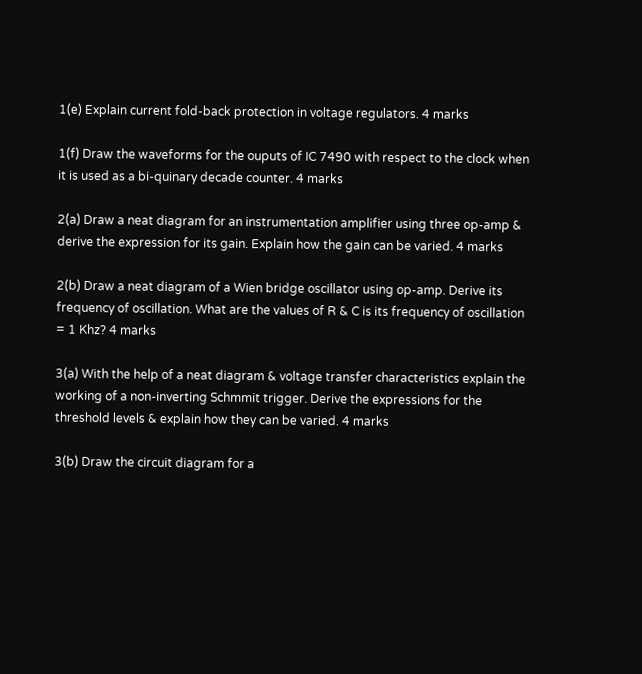1(e) Explain current fold-back protection in voltage regulators. 4 marks

1(f) Draw the waveforms for the ouputs of IC 7490 with respect to the clock when it is used as a bi-quinary decade counter. 4 marks

2(a) Draw a neat diagram for an instrumentation amplifier using three op-amp & derive the expression for its gain. Explain how the gain can be varied. 4 marks

2(b) Draw a neat diagram of a Wien bridge oscillator using op-amp. Derive its frequency of oscillation. What are the values of R & C is its frequency of oscillation = 1 Khz? 4 marks

3(a) With the help of a neat diagram & voltage transfer characteristics explain the working of a non-inverting Schmmit trigger. Derive the expressions for the threshold levels & explain how they can be varied. 4 marks

3(b) Draw the circuit diagram for a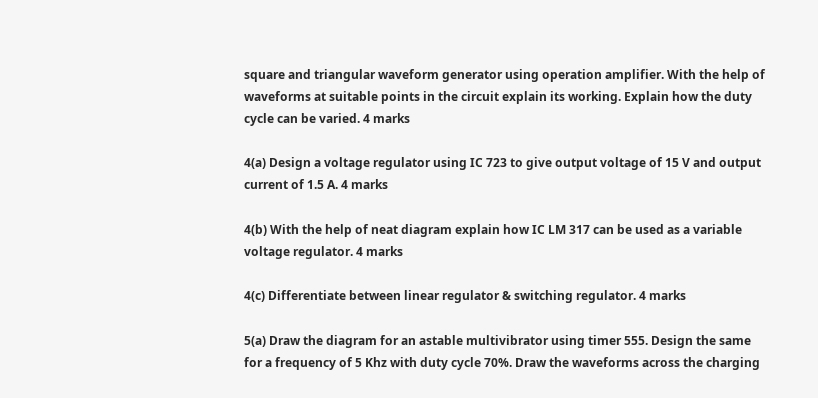square and triangular waveform generator using operation amplifier. With the help of waveforms at suitable points in the circuit explain its working. Explain how the duty cycle can be varied. 4 marks

4(a) Design a voltage regulator using IC 723 to give output voltage of 15 V and output current of 1.5 A. 4 marks

4(b) With the help of neat diagram explain how IC LM 317 can be used as a variable voltage regulator. 4 marks

4(c) Differentiate between linear regulator & switching regulator. 4 marks

5(a) Draw the diagram for an astable multivibrator using timer 555. Design the same for a frequency of 5 Khz with duty cycle 70%. Draw the waveforms across the charging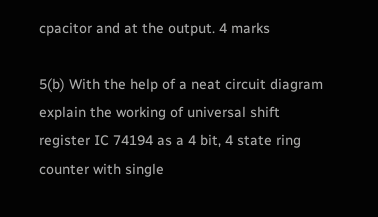cpacitor and at the output. 4 marks

5(b) With the help of a neat circuit diagram explain the working of universal shift register IC 74194 as a 4 bit, 4 state ring counter with single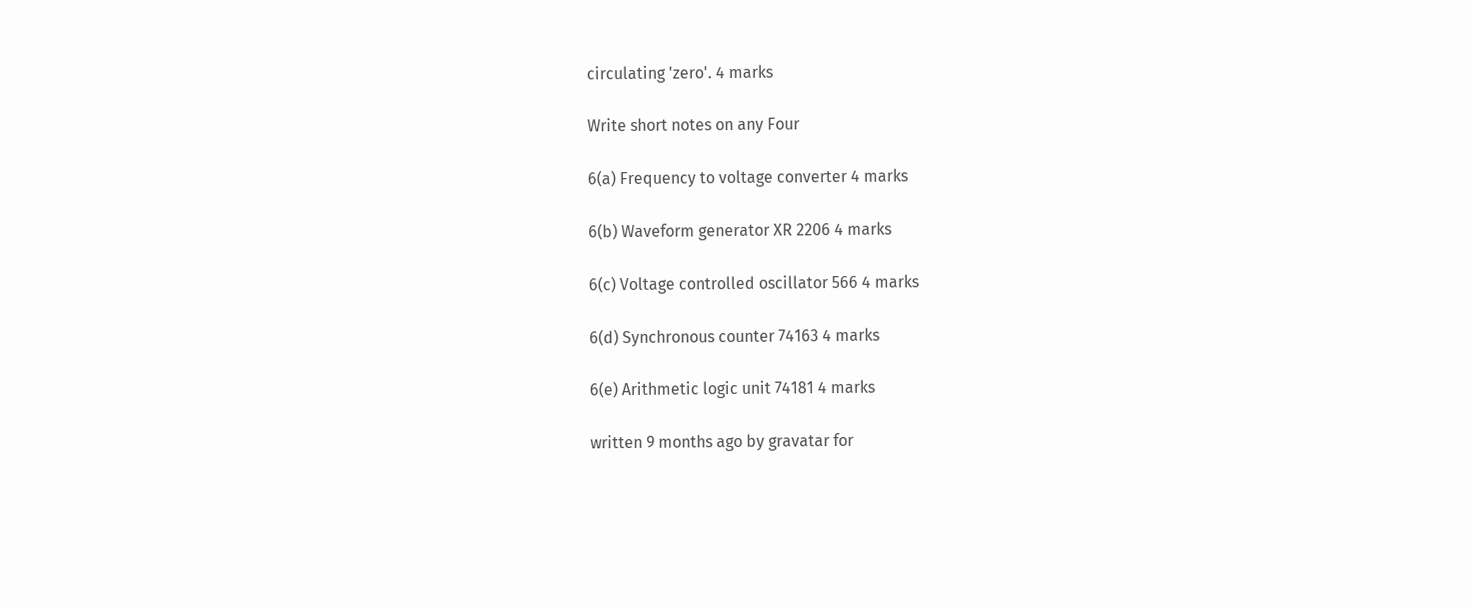circulating 'zero'. 4 marks

Write short notes on any Four

6(a) Frequency to voltage converter 4 marks

6(b) Waveform generator XR 2206 4 marks

6(c) Voltage controlled oscillator 566 4 marks

6(d) Synchronous counter 74163 4 marks

6(e) Arithmetic logic unit 74181 4 marks

written 9 months ago by gravatar for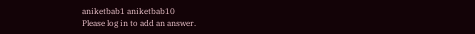aniketbab1 aniketbab10
Please log in to add an answer.